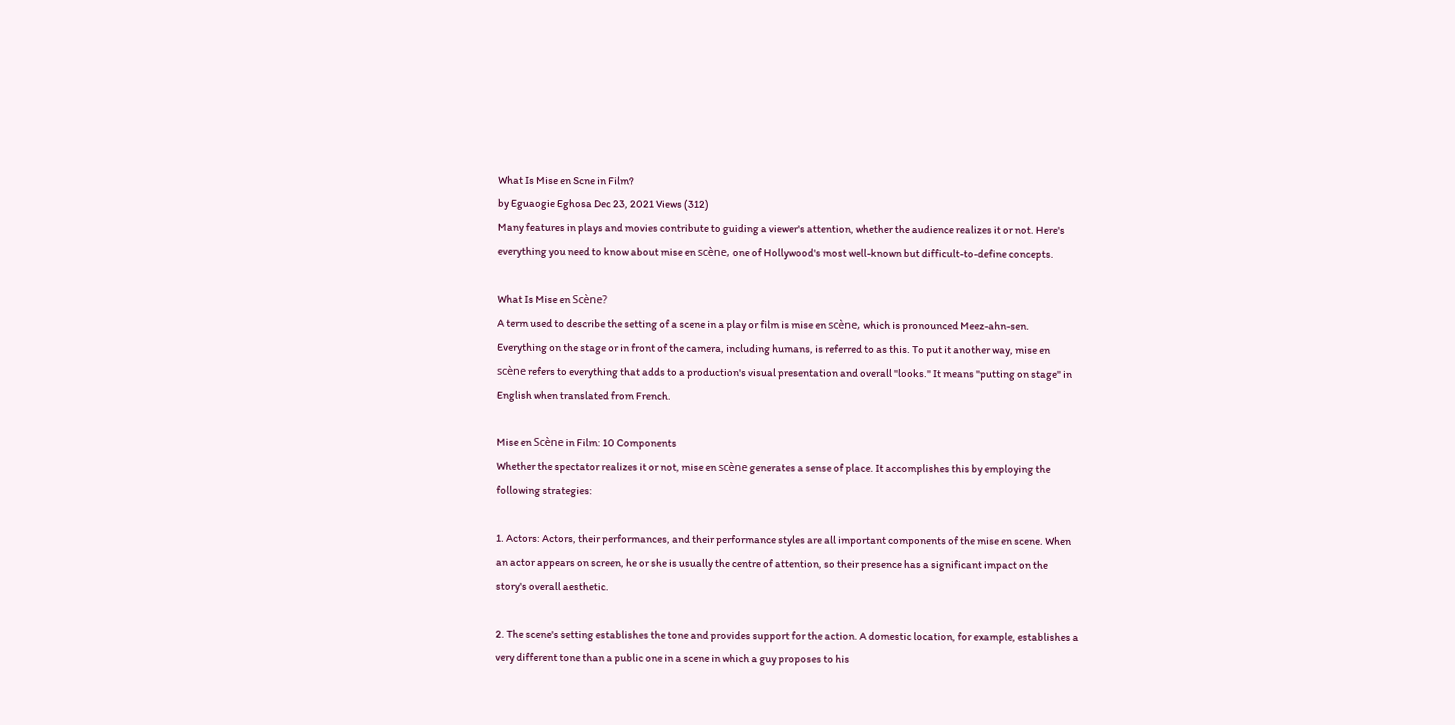What Is Mise en Scne in Film?
by Eguaogie Eghosa Dec 23, 2021 Views (312)
Many features in plays and movies contribute to guiding a viewer's attention, whether the audience realizes it or not. Here's everything you need to know about mise en scène, one of Hollywood's most well-known but difficult-to-define concepts.

What Is Mise en Scène?
A term used to describe the setting of a scene in a play or film is mise en scène, which is pronounced Meez-ahn-sen. Everything on the stage or in front of the camera, including humans, is referred to as this. To put it another way, mise en scène refers to everything that adds to a production's visual presentation and overall "looks." It means "putting on stage" in English when translated from French.

Mise en Scène in Film: 10 Components
Whether the spectator realizes it or not, mise en scène generates a sense of place. It accomplishes this by employing the following strategies:

1. Actors: Actors, their performances, and their performance styles are all important components of the mise en scene. When an actor appears on screen, he or she is usually the centre of attention, so their presence has a significant impact on the story's overall aesthetic.

2. The scene's setting establishes the tone and provides support for the action. A domestic location, for example, establishes a very different tone than a public one in a scene in which a guy proposes to his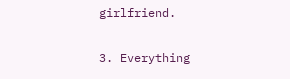girlfriend.

3. Everything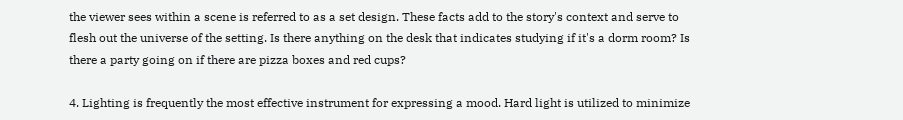the viewer sees within a scene is referred to as a set design. These facts add to the story's context and serve to flesh out the universe of the setting. Is there anything on the desk that indicates studying if it's a dorm room? Is there a party going on if there are pizza boxes and red cups?

4. Lighting is frequently the most effective instrument for expressing a mood. Hard light is utilized to minimize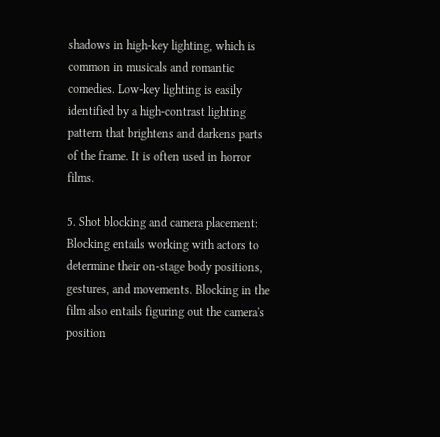shadows in high-key lighting, which is common in musicals and romantic comedies. Low-key lighting is easily identified by a high-contrast lighting pattern that brightens and darkens parts of the frame. It is often used in horror films.

5. Shot blocking and camera placement: Blocking entails working with actors to determine their on-stage body positions, gestures, and movements. Blocking in the film also entails figuring out the camera's position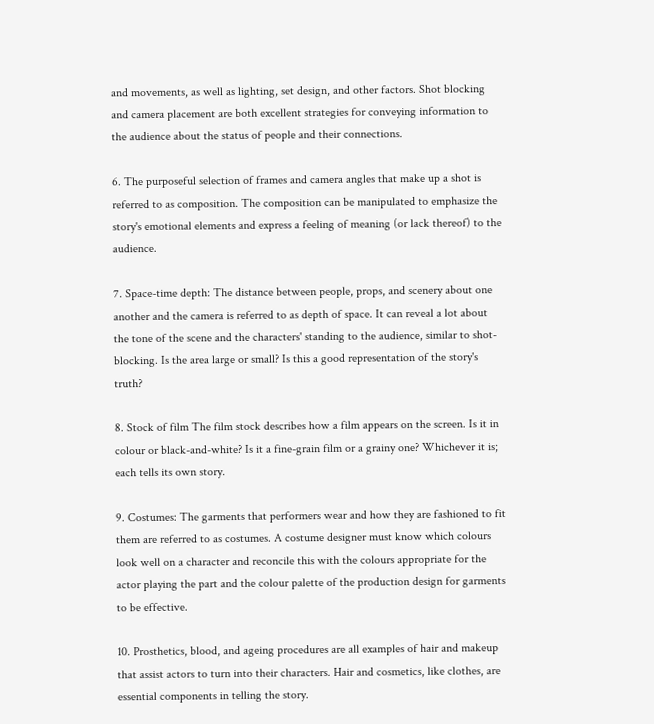and movements, as well as lighting, set design, and other factors. Shot blocking and camera placement are both excellent strategies for conveying information to the audience about the status of people and their connections.

6. The purposeful selection of frames and camera angles that make up a shot is referred to as composition. The composition can be manipulated to emphasize the story's emotional elements and express a feeling of meaning (or lack thereof) to the audience.

7. Space-time depth: The distance between people, props, and scenery about one another and the camera is referred to as depth of space. It can reveal a lot about the tone of the scene and the characters' standing to the audience, similar to shot-blocking. Is the area large or small? Is this a good representation of the story's truth?

8. Stock of film The film stock describes how a film appears on the screen. Is it in colour or black-and-white? Is it a fine-grain film or a grainy one? Whichever it is; each tells its own story.

9. Costumes: The garments that performers wear and how they are fashioned to fit them are referred to as costumes. A costume designer must know which colours look well on a character and reconcile this with the colours appropriate for the actor playing the part and the colour palette of the production design for garments to be effective.

10. Prosthetics, blood, and ageing procedures are all examples of hair and makeup that assist actors to turn into their characters. Hair and cosmetics, like clothes, are essential components in telling the story.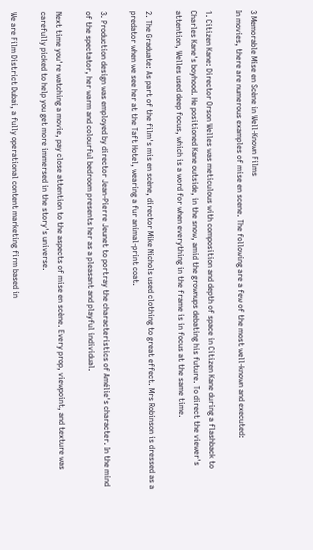3 Memorable Mise en Scène in Well-Known Films
In movies, there are numerous examples of mise en scene. The following are a few of the most well-known and executed:

1. Citizen Kane: Director Orson Welles was meticulous with composition and depth of space in Citizen Kane during a flashback to Charles Kane's boyhood. He positioned Kane outside, in the snow, amid the grownups debating his future. To direct the viewer's attention, Welles used deep focus, which is a word for when everything in the frame is in focus at the same time.

2. The Graduate: As part of the film's mis en scène, director Mike Nichols used clothing to great effect. Mrs Robinson is dressed as a predator when we see her at the Taft Hotel, wearing a fur animal-print coat.

3. Production design was employed by director Jean-Pierre Jeunet to portray the characteristics of Amélie's character. In the mind of the spectator, her warm and colourful bedroom presents her as a pleasant and playful individual.

Next time you're watching a movie, pay close attention to the aspects of mise en scène. Every prop, viewpoint, and texture was carefully picked to help you get more immersed in the story's universe.

We are Film District Dubai, a fully operational content marketing firm based in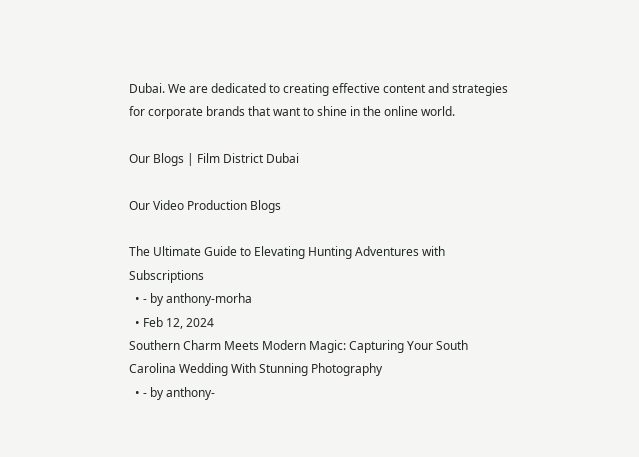Dubai. We are dedicated to creating effective content and strategies for corporate brands that want to shine in the online world.

Our Blogs | Film District Dubai

Our Video Production Blogs

The Ultimate Guide to Elevating Hunting Adventures with Subscriptions
  • - by anthony-morha
  • Feb 12, 2024
Southern Charm Meets Modern Magic: Capturing Your South Carolina Wedding With Stunning Photography
  • - by anthony-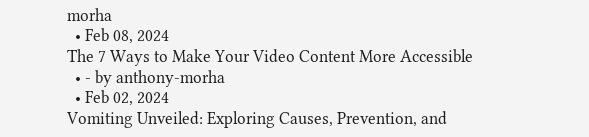morha
  • Feb 08, 2024
The 7 Ways to Make Your Video Content More Accessible
  • - by anthony-morha
  • Feb 02, 2024
Vomiting Unveiled: Exploring Causes, Prevention, and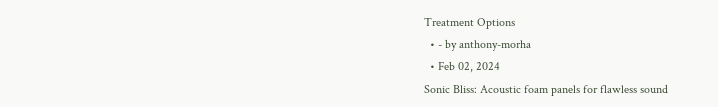Treatment Options
  • - by anthony-morha
  • Feb 02, 2024
Sonic Bliss: Acoustic foam panels for flawless sound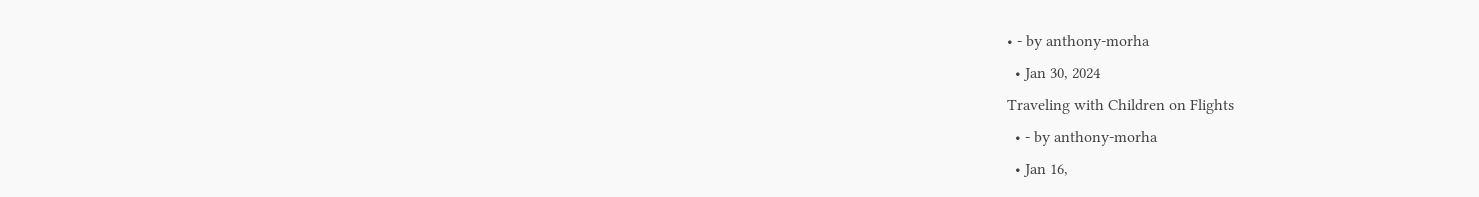• - by anthony-morha
  • Jan 30, 2024
Traveling with Children on Flights
  • - by anthony-morha
  • Jan 16,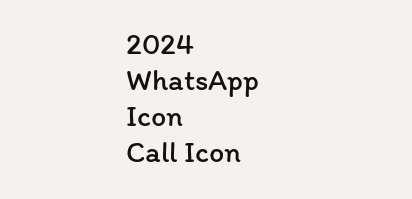2024
WhatsApp Icon
Call Icon